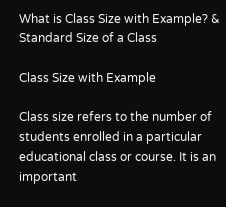What is Class Size with Example? & Standard Size of a Class

Class Size with Example

Class size refers to the number of students enrolled in a particular educational class or course. It is an important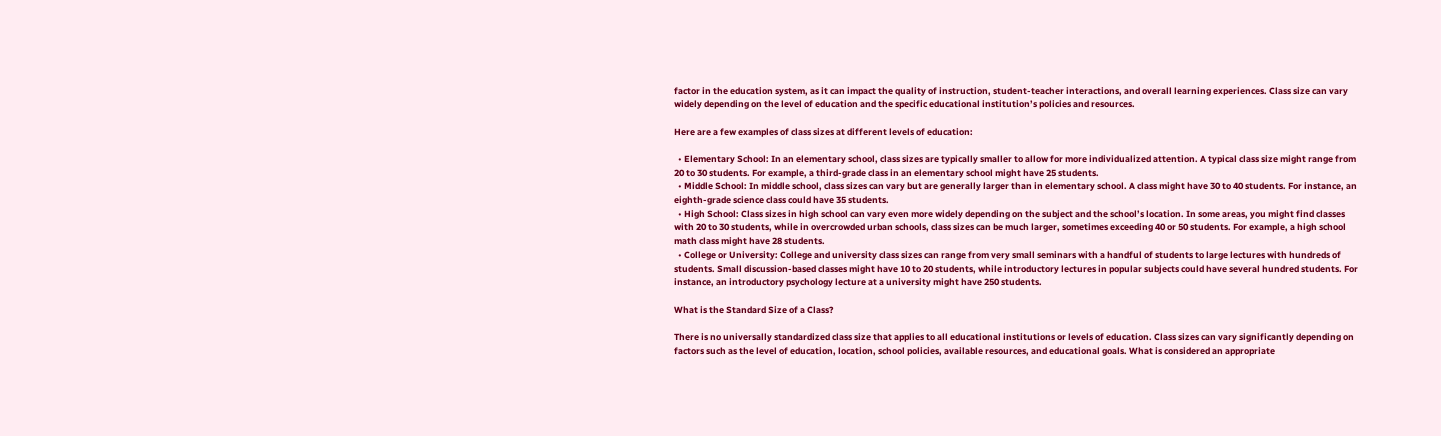factor in the education system, as it can impact the quality of instruction, student-teacher interactions, and overall learning experiences. Class size can vary widely depending on the level of education and the specific educational institution’s policies and resources.

Here are a few examples of class sizes at different levels of education:

  • Elementary School: In an elementary school, class sizes are typically smaller to allow for more individualized attention. A typical class size might range from 20 to 30 students. For example, a third-grade class in an elementary school might have 25 students.
  • Middle School: In middle school, class sizes can vary but are generally larger than in elementary school. A class might have 30 to 40 students. For instance, an eighth-grade science class could have 35 students.
  • High School: Class sizes in high school can vary even more widely depending on the subject and the school’s location. In some areas, you might find classes with 20 to 30 students, while in overcrowded urban schools, class sizes can be much larger, sometimes exceeding 40 or 50 students. For example, a high school math class might have 28 students.
  • College or University: College and university class sizes can range from very small seminars with a handful of students to large lectures with hundreds of students. Small discussion-based classes might have 10 to 20 students, while introductory lectures in popular subjects could have several hundred students. For instance, an introductory psychology lecture at a university might have 250 students.

What is the Standard Size of a Class?

There is no universally standardized class size that applies to all educational institutions or levels of education. Class sizes can vary significantly depending on factors such as the level of education, location, school policies, available resources, and educational goals. What is considered an appropriate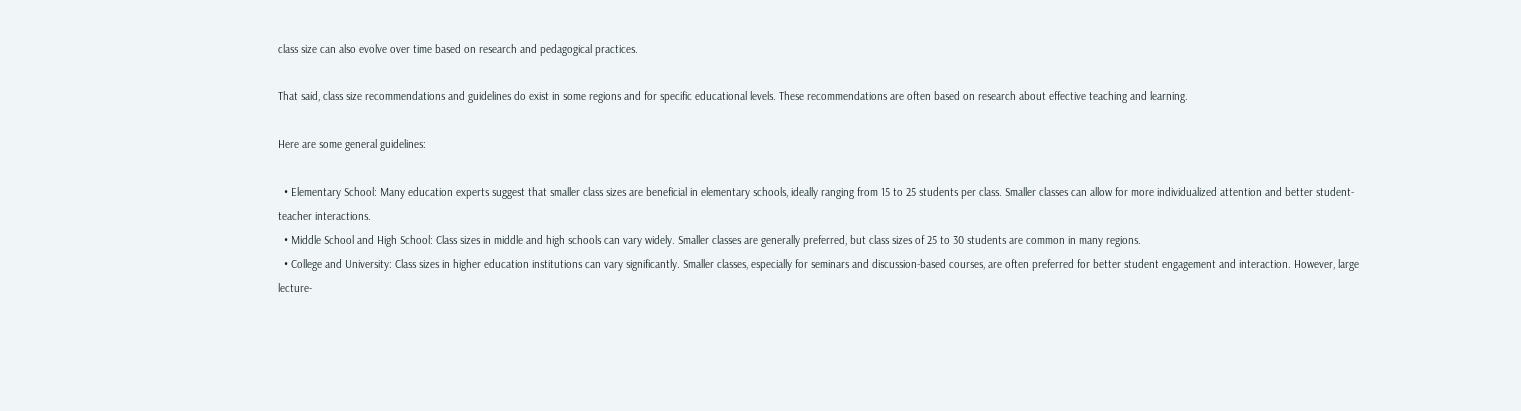class size can also evolve over time based on research and pedagogical practices.

That said, class size recommendations and guidelines do exist in some regions and for specific educational levels. These recommendations are often based on research about effective teaching and learning.

Here are some general guidelines:

  • Elementary School: Many education experts suggest that smaller class sizes are beneficial in elementary schools, ideally ranging from 15 to 25 students per class. Smaller classes can allow for more individualized attention and better student-teacher interactions.
  • Middle School and High School: Class sizes in middle and high schools can vary widely. Smaller classes are generally preferred, but class sizes of 25 to 30 students are common in many regions.
  • College and University: Class sizes in higher education institutions can vary significantly. Smaller classes, especially for seminars and discussion-based courses, are often preferred for better student engagement and interaction. However, large lecture-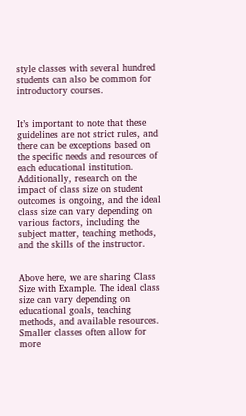style classes with several hundred students can also be common for introductory courses.


It’s important to note that these guidelines are not strict rules, and there can be exceptions based on the specific needs and resources of each educational institution. Additionally, research on the impact of class size on student outcomes is ongoing, and the ideal class size can vary depending on various factors, including the subject matter, teaching methods, and the skills of the instructor.


Above here, we are sharing Class Size with Example. The ideal class size can vary depending on educational goals, teaching methods, and available resources. Smaller classes often allow for more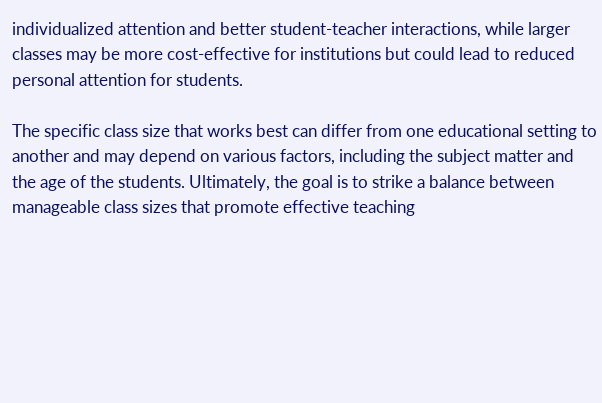individualized attention and better student-teacher interactions, while larger classes may be more cost-effective for institutions but could lead to reduced personal attention for students.

The specific class size that works best can differ from one educational setting to another and may depend on various factors, including the subject matter and the age of the students. Ultimately, the goal is to strike a balance between manageable class sizes that promote effective teaching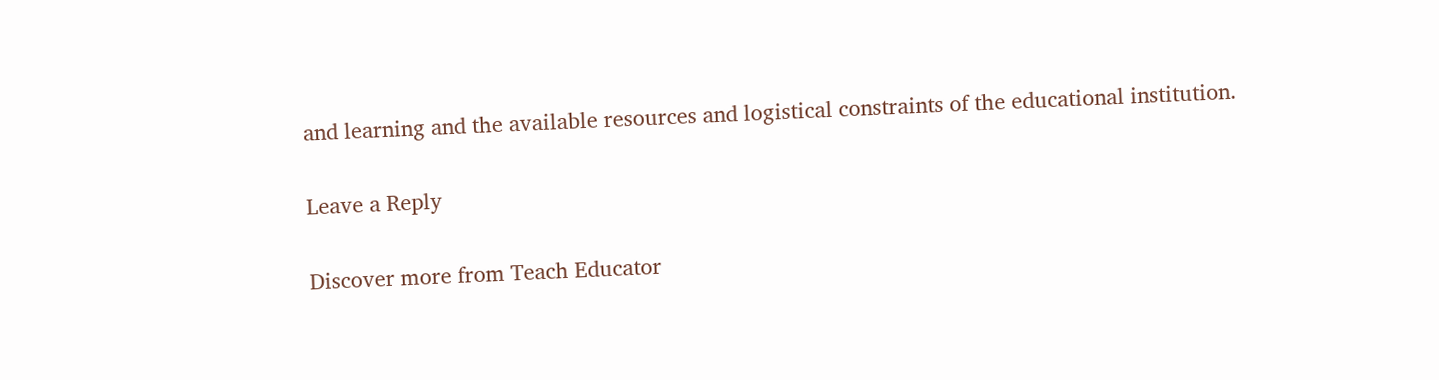and learning and the available resources and logistical constraints of the educational institution.

Leave a Reply

Discover more from Teach Educator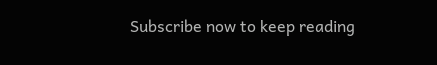Subscribe now to keep reading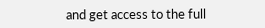and get access to the full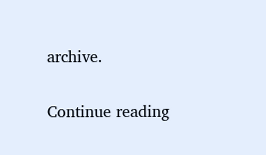archive.

Continue reading